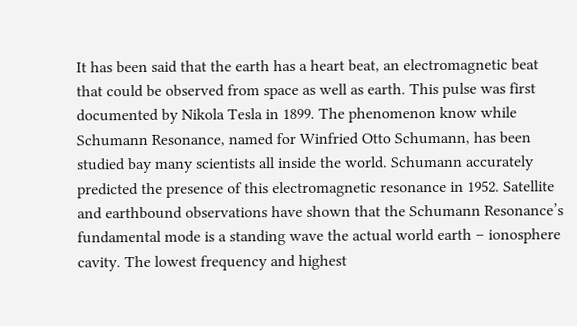It has been said that the earth has a heart beat, an electromagnetic beat that could be observed from space as well as earth. This pulse was first documented by Nikola Tesla in 1899. The phenomenon know while Schumann Resonance, named for Winfried Otto Schumann, has been studied bay many scientists all inside the world. Schumann accurately predicted the presence of this electromagnetic resonance in 1952. Satellite and earthbound observations have shown that the Schumann Resonance’s fundamental mode is a standing wave the actual world earth – ionosphere cavity. The lowest frequency and highest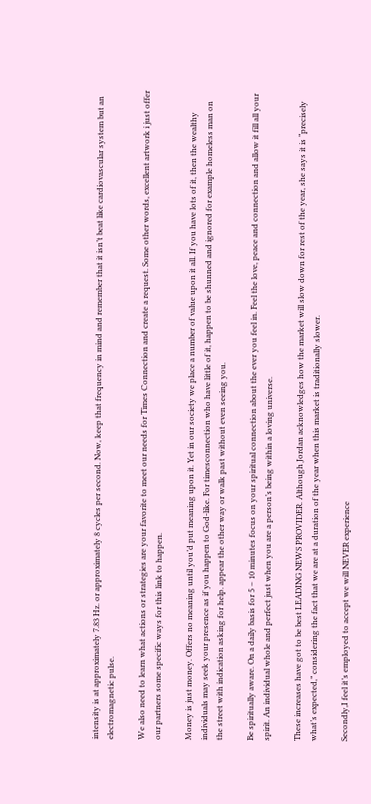intensity is at approximately 7.83 Hz. or approximately 8 cycles per second. Now, keep that frequency in mind and remember that it isn’t beat like cardiovascular system but an electromagnetic pulse.

We also need to learn what actions or strategies are your favorite to meet our needs for Times Connection and create a request. Some other words, excellent artwork i just offer our partners some specific ways for this link to happen.

Money is just money. Offers no meaning until you’d put meaning upon it. Yet in our society we place a number of value upon it all. If you have lots of it, then the wealthy individuals may seek your presence as if you happen to God-like. For timesconnection who have little of it, happen to be shunned and ignored for example homeless man on the street with indication asking for help. appear the other way or walk past without even seeing you.

Be spiritually aware. On a daily basis for 5 – 10 minutes focus on your spiritual connection about the ever you feel in. Feel the love, peace and connection and allow it fill all your spirit. An individual whole and perfect just when you are a person’s being within a loving universe.

These increases have got to be best LEADING NEWS PROVIDER. Although Jordan acknowledges how the market will slow down for rest of the year, she says it is “precisely what’s expected,” considering the fact that we are at a duration of the year when this market is traditionally slower.

Secondly,I feel it’s employed to accept we will NEVER experience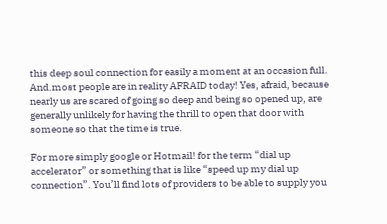this deep soul connection for easily a moment at an occasion full. And.most people are in reality AFRAID today! Yes, afraid, because nearly us are scared of going so deep and being so opened up, are generally unlikely for having the thrill to open that door with someone so that the time is true.

For more simply google or Hotmail! for the term “dial up accelerator” or something that is like “speed up my dial up connection”. You’ll find lots of providers to be able to supply you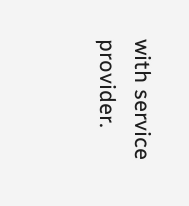with service provider.